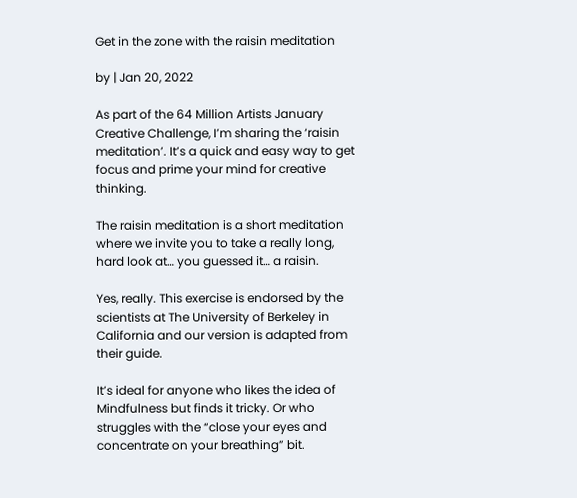Get in the zone with the raisin meditation

by | Jan 20, 2022

As part of the 64 Million Artists January Creative Challenge, I’m sharing the ‘raisin meditation’. It’s a quick and easy way to get focus and prime your mind for creative thinking.

The raisin meditation is a short meditation where we invite you to take a really long, hard look at… you guessed it… a raisin.

Yes, really. This exercise is endorsed by the scientists at The University of Berkeley in California and our version is adapted from their guide.

It’s ideal for anyone who likes the idea of Mindfulness but finds it tricky. Or who struggles with the “close your eyes and concentrate on your breathing” bit.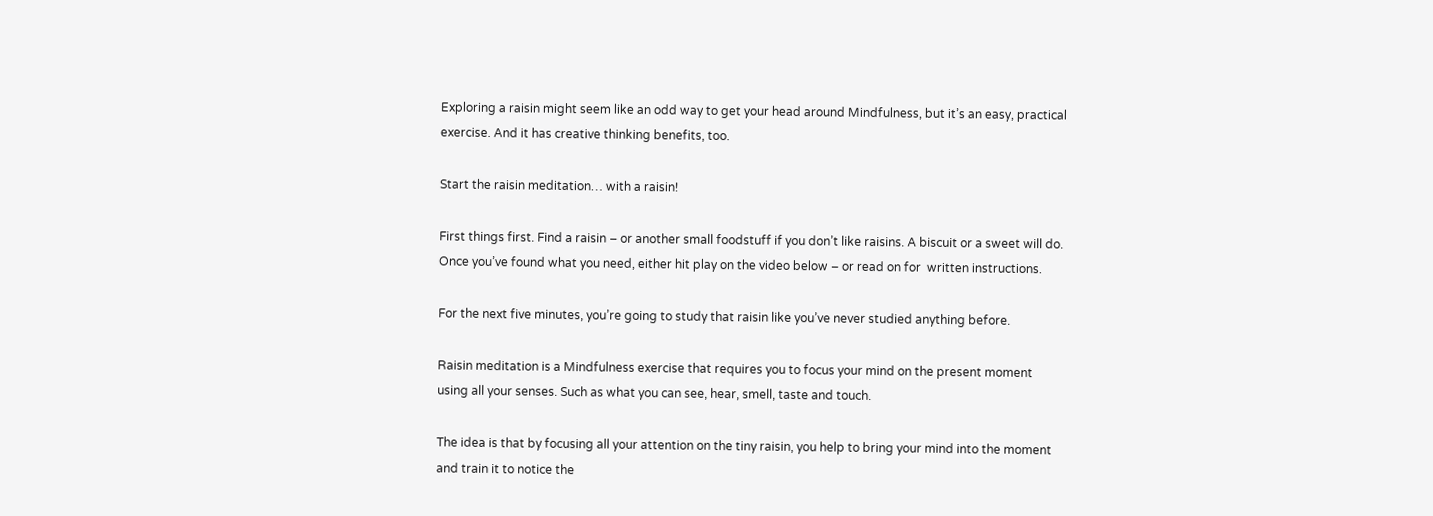Exploring a raisin might seem like an odd way to get your head around Mindfulness, but it’s an easy, practical exercise. And it has creative thinking benefits, too.

Start the raisin meditation… with a raisin!

First things first. Find a raisin – or another small foodstuff if you don’t like raisins. A biscuit or a sweet will do. Once you’ve found what you need, either hit play on the video below – or read on for  written instructions.

For the next five minutes, you’re going to study that raisin like you’ve never studied anything before.

Raisin meditation is a Mindfulness exercise that requires you to focus your mind on the present moment using all your senses. Such as what you can see, hear, smell, taste and touch.

The idea is that by focusing all your attention on the tiny raisin, you help to bring your mind into the moment and train it to notice the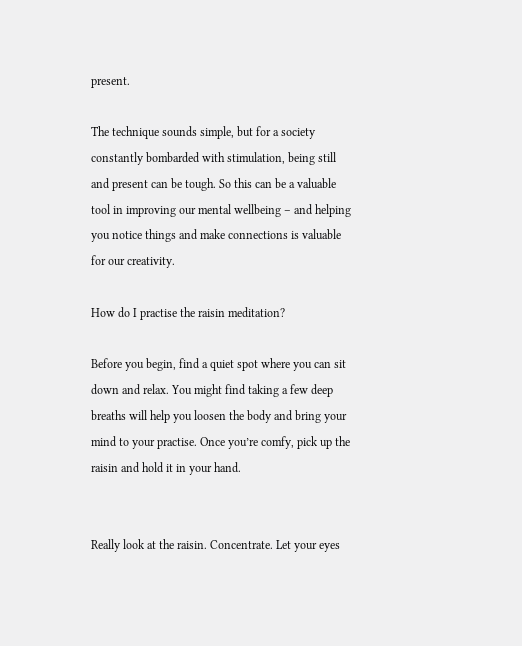present.

The technique sounds simple, but for a society constantly bombarded with stimulation, being still and present can be tough. So this can be a valuable tool in improving our mental wellbeing – and helping you notice things and make connections is valuable for our creativity.

How do I practise the raisin meditation?

Before you begin, find a quiet spot where you can sit down and relax. You might find taking a few deep breaths will help you loosen the body and bring your mind to your practise. Once you’re comfy, pick up the raisin and hold it in your hand.


Really look at the raisin. Concentrate. Let your eyes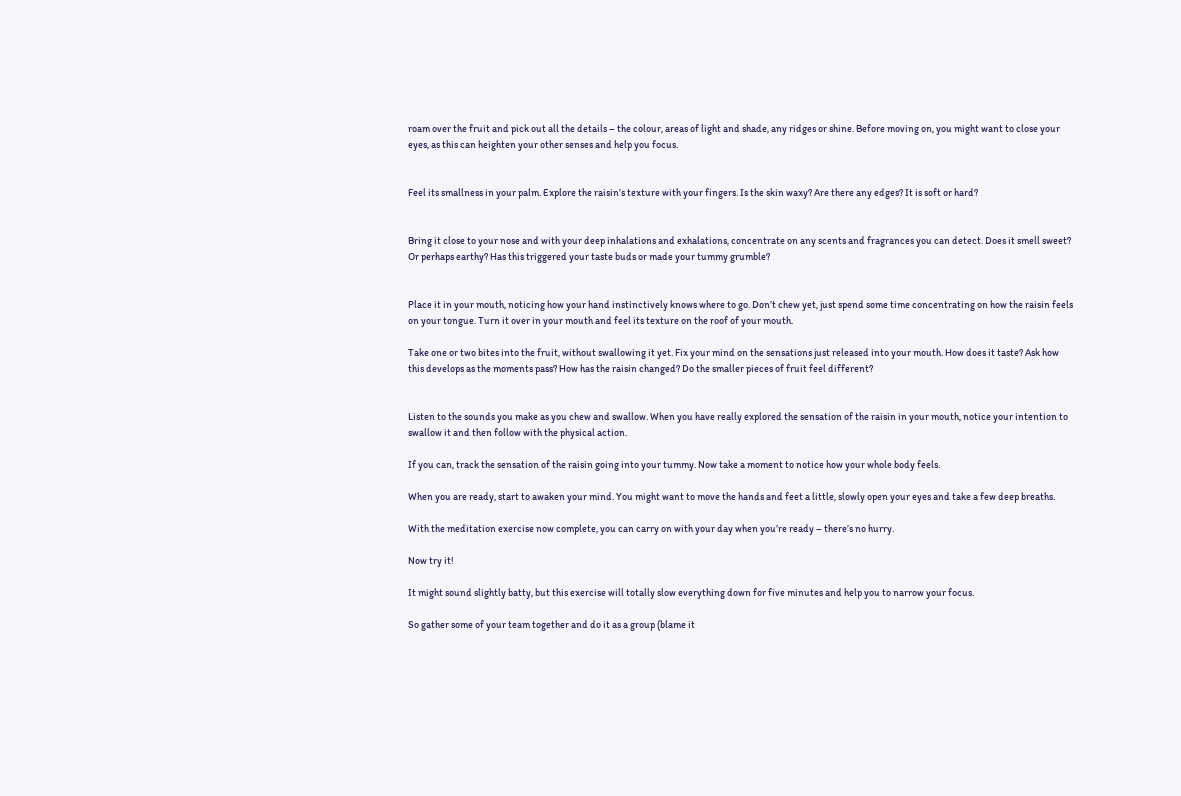roam over the fruit and pick out all the details – the colour, areas of light and shade, any ridges or shine. Before moving on, you might want to close your eyes, as this can heighten your other senses and help you focus.


Feel its smallness in your palm. Explore the raisin’s texture with your fingers. Is the skin waxy? Are there any edges? It is soft or hard?


Bring it close to your nose and with your deep inhalations and exhalations, concentrate on any scents and fragrances you can detect. Does it smell sweet? Or perhaps earthy? Has this triggered your taste buds or made your tummy grumble?


Place it in your mouth, noticing how your hand instinctively knows where to go. Don’t chew yet, just spend some time concentrating on how the raisin feels on your tongue. Turn it over in your mouth and feel its texture on the roof of your mouth.

Take one or two bites into the fruit, without swallowing it yet. Fix your mind on the sensations just released into your mouth. How does it taste? Ask how this develops as the moments pass? How has the raisin changed? Do the smaller pieces of fruit feel different?


Listen to the sounds you make as you chew and swallow. When you have really explored the sensation of the raisin in your mouth, notice your intention to swallow it and then follow with the physical action.

If you can, track the sensation of the raisin going into your tummy. Now take a moment to notice how your whole body feels.

When you are ready, start to awaken your mind. You might want to move the hands and feet a little, slowly open your eyes and take a few deep breaths.

With the meditation exercise now complete, you can carry on with your day when you’re ready – there’s no hurry.

Now try it!

It might sound slightly batty, but this exercise will totally slow everything down for five minutes and help you to narrow your focus.

So gather some of your team together and do it as a group (blame it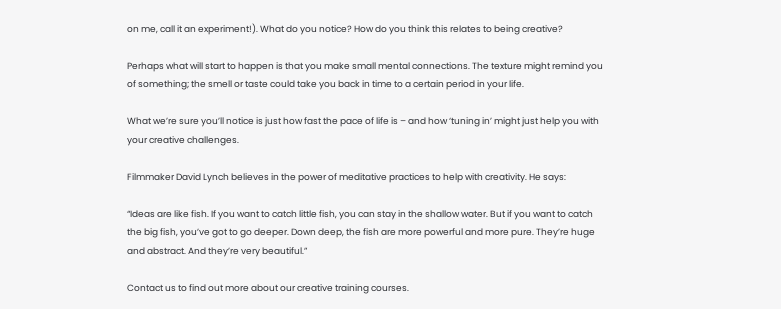on me, call it an experiment!). What do you notice? How do you think this relates to being creative?

Perhaps what will start to happen is that you make small mental connections. The texture might remind you of something; the smell or taste could take you back in time to a certain period in your life.

What we’re sure you’ll notice is just how fast the pace of life is – and how ‘tuning in’ might just help you with your creative challenges.

Filmmaker David Lynch believes in the power of meditative practices to help with creativity. He says:

“Ideas are like fish. If you want to catch little fish, you can stay in the shallow water. But if you want to catch the big fish, you’ve got to go deeper. Down deep, the fish are more powerful and more pure. They’re huge and abstract. And they’re very beautiful.”

Contact us to find out more about our creative training courses.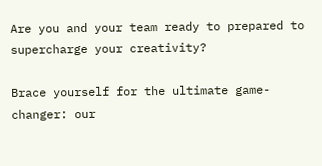Are you and your team ready to prepared to supercharge your creativity?

Brace yourself for the ultimate game-changer: our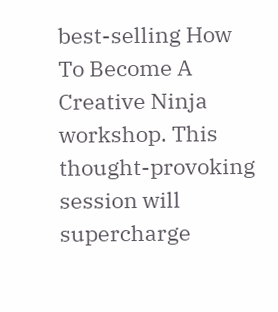best-selling How To Become A Creative Ninja workshop. This thought-provoking session will supercharge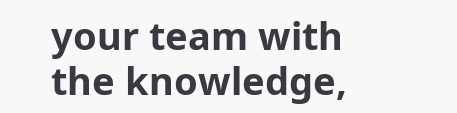your team with the knowledge,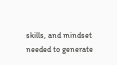skills, and mindset needed to generate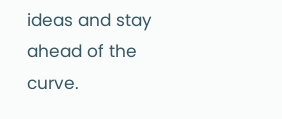ideas and stay ahead of the curve.